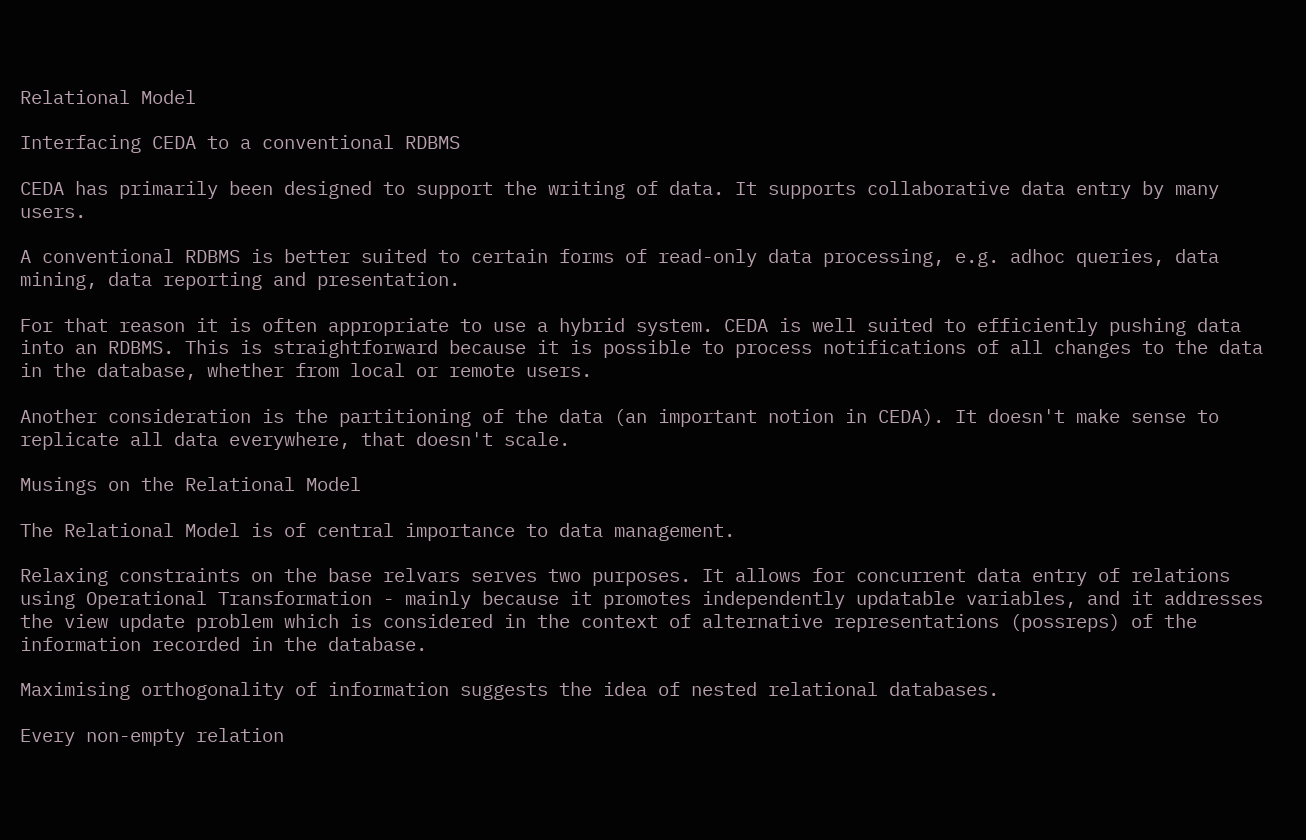Relational Model

Interfacing CEDA to a conventional RDBMS

CEDA has primarily been designed to support the writing of data. It supports collaborative data entry by many users.

A conventional RDBMS is better suited to certain forms of read-only data processing, e.g. adhoc queries, data mining, data reporting and presentation.

For that reason it is often appropriate to use a hybrid system. CEDA is well suited to efficiently pushing data into an RDBMS. This is straightforward because it is possible to process notifications of all changes to the data in the database, whether from local or remote users.

Another consideration is the partitioning of the data (an important notion in CEDA). It doesn't make sense to replicate all data everywhere, that doesn't scale.

Musings on the Relational Model

The Relational Model is of central importance to data management.

Relaxing constraints on the base relvars serves two purposes. It allows for concurrent data entry of relations using Operational Transformation - mainly because it promotes independently updatable variables, and it addresses the view update problem which is considered in the context of alternative representations (possreps) of the information recorded in the database.

Maximising orthogonality of information suggests the idea of nested relational databases.

Every non-empty relation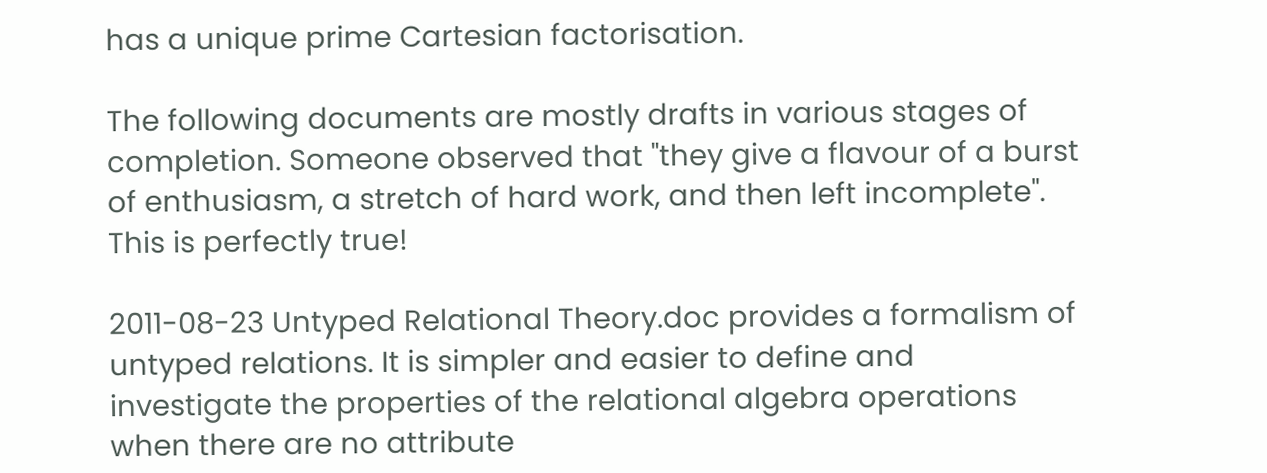has a unique prime Cartesian factorisation.

The following documents are mostly drafts in various stages of completion. Someone observed that "they give a flavour of a burst of enthusiasm, a stretch of hard work, and then left incomplete". This is perfectly true!

2011-08-23 Untyped Relational Theory.doc provides a formalism of untyped relations. It is simpler and easier to define and investigate the properties of the relational algebra operations when there are no attribute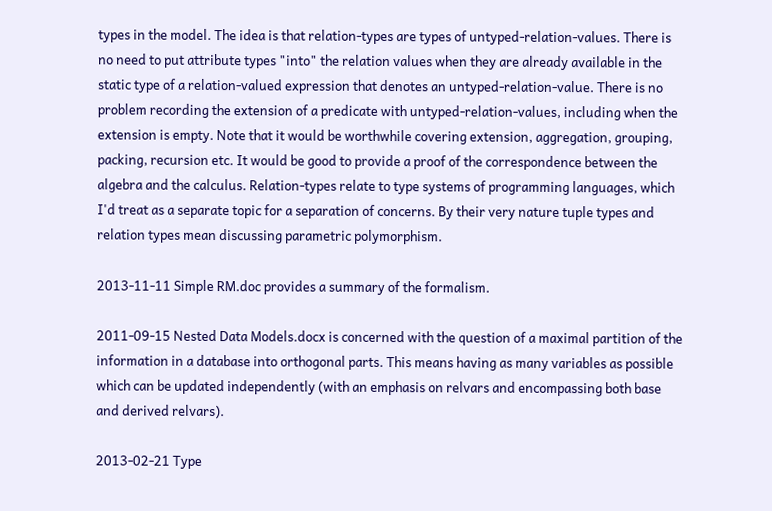types in the model. The idea is that relation-types are types of untyped-relation-values. There is no need to put attribute types "into" the relation values when they are already available in the static type of a relation-valued expression that denotes an untyped-relation-value. There is no problem recording the extension of a predicate with untyped-relation-values, including when the extension is empty. Note that it would be worthwhile covering extension, aggregation, grouping, packing, recursion etc. It would be good to provide a proof of the correspondence between the algebra and the calculus. Relation-types relate to type systems of programming languages, which I'd treat as a separate topic for a separation of concerns. By their very nature tuple types and relation types mean discussing parametric polymorphism.

2013-11-11 Simple RM.doc provides a summary of the formalism.

2011-09-15 Nested Data Models.docx is concerned with the question of a maximal partition of the information in a database into orthogonal parts. This means having as many variables as possible which can be updated independently (with an emphasis on relvars and encompassing both base and derived relvars).

2013-02-21 Type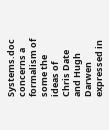Systems.doc concerns a formalism of some the ideas of Chris Date and Hugh Darwen expressed in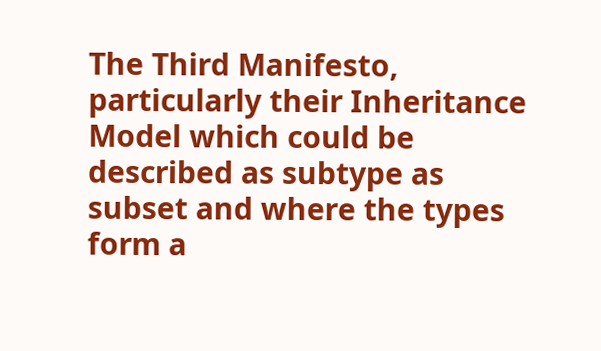The Third Manifesto, particularly their Inheritance Model which could be described as subtype as subset and where the types form a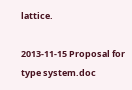lattice.

2013-11-15 Proposal for type system.doc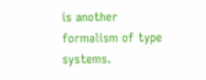is another formalism of type systems.